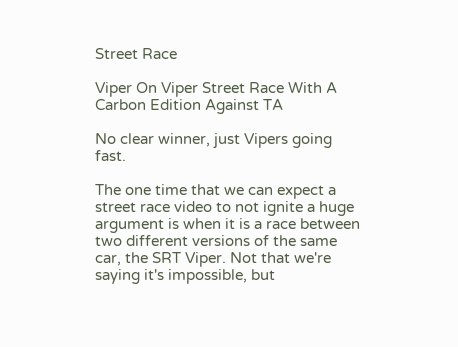Street Race

Viper On Viper Street Race With A Carbon Edition Against TA

No clear winner, just Vipers going fast.

The one time that we can expect a street race video to not ignite a huge argument is when it is a race between two different versions of the same car, the SRT Viper. Not that we're saying it's impossible, but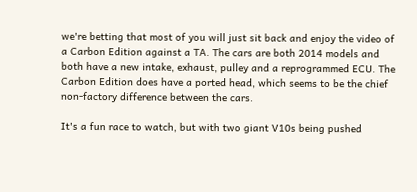we're betting that most of you will just sit back and enjoy the video of a Carbon Edition against a TA. The cars are both 2014 models and both have a new intake, exhaust, pulley and a reprogrammed ECU. The Carbon Edition does have a ported head, which seems to be the chief non-factory difference between the cars.

It's a fun race to watch, but with two giant V10s being pushed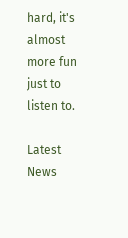hard, it's almost more fun just to listen to.

Latest News